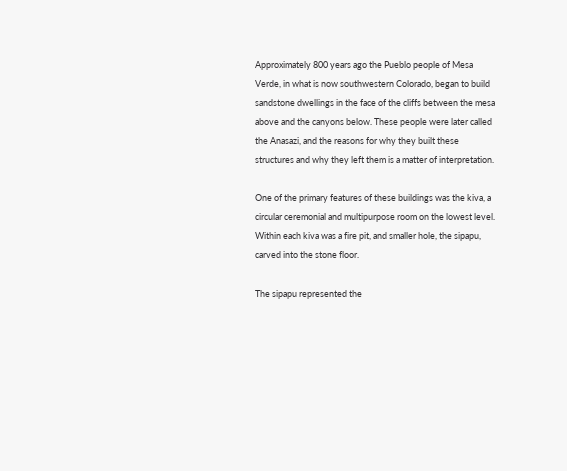Approximately 800 years ago the Pueblo people of Mesa Verde, in what is now southwestern Colorado, began to build sandstone dwellings in the face of the cliffs between the mesa above and the canyons below. These people were later called the Anasazi, and the reasons for why they built these structures and why they left them is a matter of interpretation.

One of the primary features of these buildings was the kiva, a circular ceremonial and multipurpose room on the lowest level. Within each kiva was a fire pit, and smaller hole, the sipapu, carved into the stone floor.

The sipapu represented the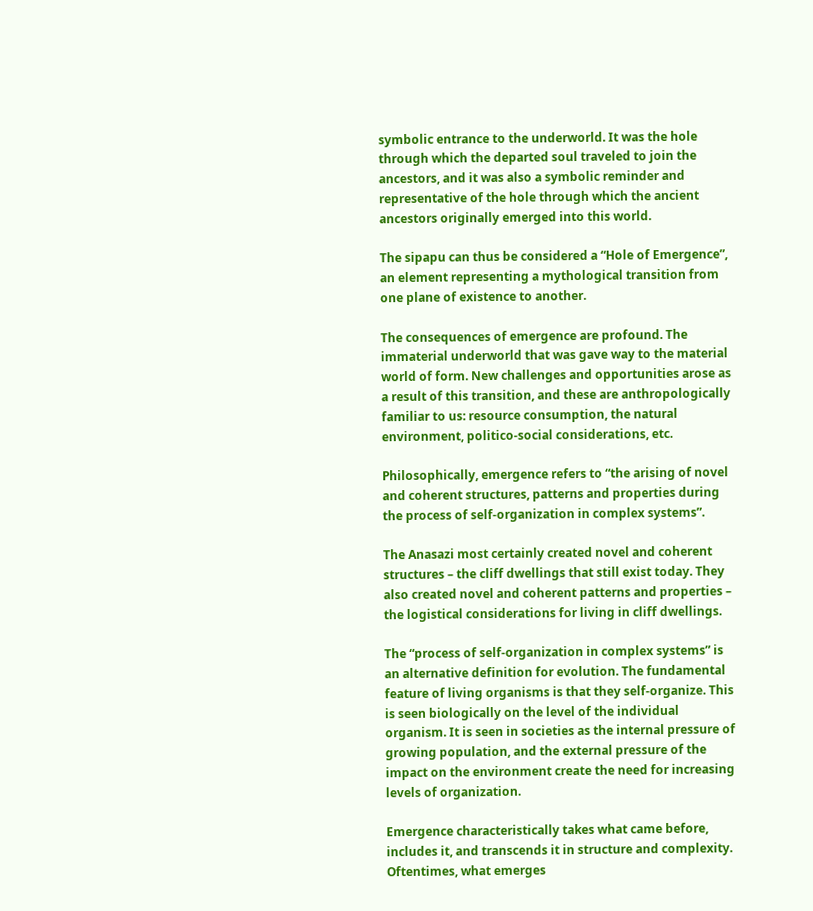symbolic entrance to the underworld. It was the hole through which the departed soul traveled to join the ancestors, and it was also a symbolic reminder and representative of the hole through which the ancient ancestors originally emerged into this world.

The sipapu can thus be considered a “Hole of Emergence”, an element representing a mythological transition from one plane of existence to another.

The consequences of emergence are profound. The immaterial underworld that was gave way to the material world of form. New challenges and opportunities arose as a result of this transition, and these are anthropologically familiar to us: resource consumption, the natural environment, politico-social considerations, etc.

Philosophically, emergence refers to “the arising of novel and coherent structures, patterns and properties during the process of self-organization in complex systems”.

The Anasazi most certainly created novel and coherent structures – the cliff dwellings that still exist today. They also created novel and coherent patterns and properties – the logistical considerations for living in cliff dwellings.

The “process of self-organization in complex systems” is an alternative definition for evolution. The fundamental feature of living organisms is that they self-organize. This is seen biologically on the level of the individual organism. It is seen in societies as the internal pressure of growing population, and the external pressure of the impact on the environment create the need for increasing levels of organization.

Emergence characteristically takes what came before, includes it, and transcends it in structure and complexity. Oftentimes, what emerges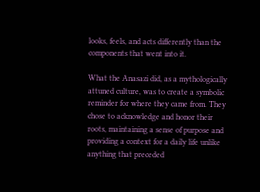looks, feels, and acts differently than the components that went into it.

What the Anasazi did, as a mythologically attuned culture, was to create a symbolic reminder for where they came from. They chose to acknowledge and honor their roots, maintaining a sense of purpose and providing a context for a daily life unlike anything that preceded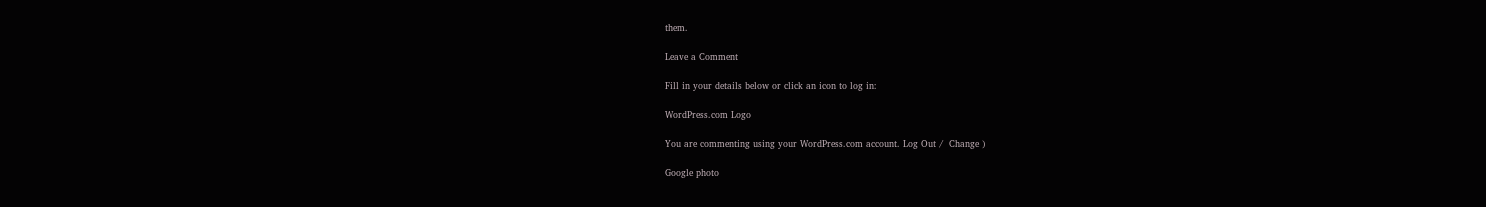them.

Leave a Comment

Fill in your details below or click an icon to log in:

WordPress.com Logo

You are commenting using your WordPress.com account. Log Out /  Change )

Google photo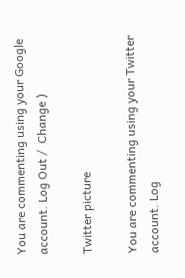You are commenting using your Google account. Log Out /  Change )

Twitter picture

You are commenting using your Twitter account. Log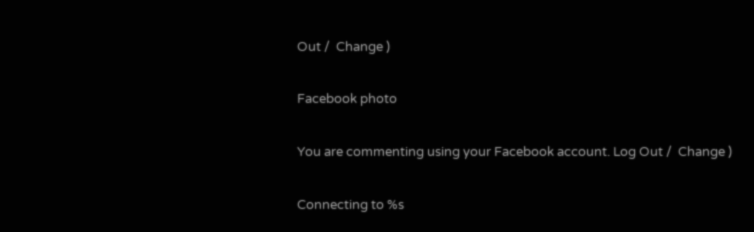Out /  Change )

Facebook photo

You are commenting using your Facebook account. Log Out /  Change )

Connecting to %s